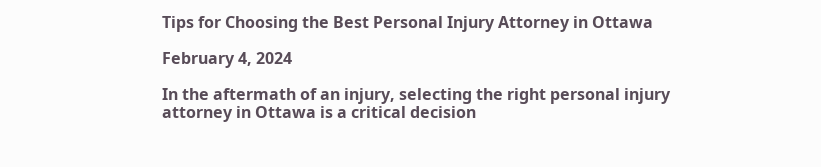Tips for Choosing the Best Personal Injury Attorney in Ottawa

February 4, 2024

In the aftermath of an injury, selecting the right personal injury attorney in Ottawa is a critical decision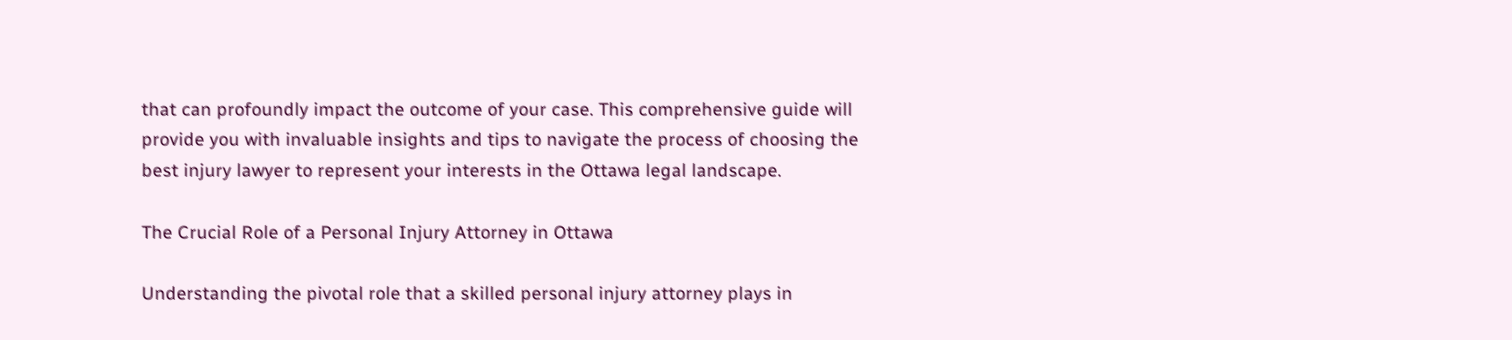that can profoundly impact the outcome of your case. This comprehensive guide will provide you with invaluable insights and tips to navigate the process of choosing the best injury lawyer to represent your interests in the Ottawa legal landscape.

The Crucial Role of a Personal Injury Attorney in Ottawa

Understanding the pivotal role that a skilled personal injury attorney plays in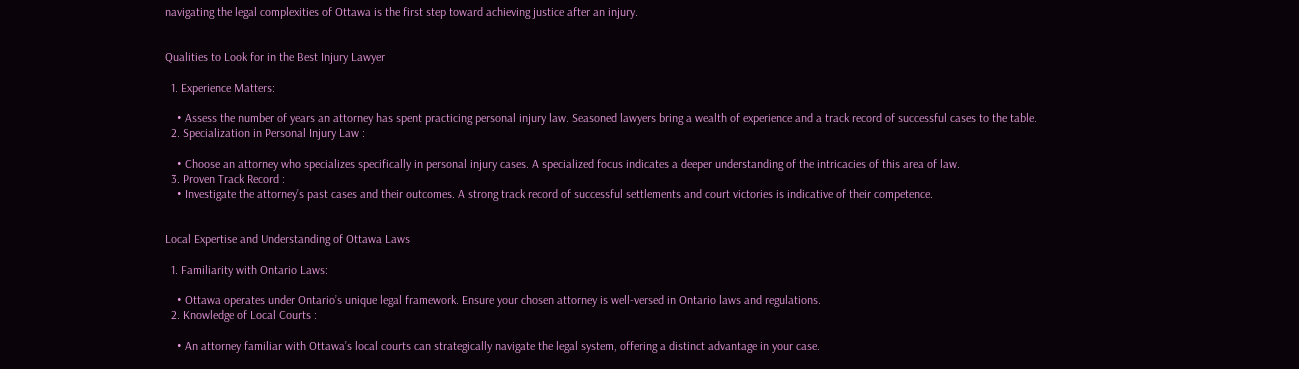navigating the legal complexities of Ottawa is the first step toward achieving justice after an injury.


Qualities to Look for in the Best Injury Lawyer

  1. Experience Matters:

    • Assess the number of years an attorney has spent practicing personal injury law. Seasoned lawyers bring a wealth of experience and a track record of successful cases to the table.
  2. Specialization in Personal Injury Law :

    • Choose an attorney who specializes specifically in personal injury cases. A specialized focus indicates a deeper understanding of the intricacies of this area of law.
  3. Proven Track Record :
    • Investigate the attorney’s past cases and their outcomes. A strong track record of successful settlements and court victories is indicative of their competence.


Local Expertise and Understanding of Ottawa Laws

  1. Familiarity with Ontario Laws:

    • Ottawa operates under Ontario’s unique legal framework. Ensure your chosen attorney is well-versed in Ontario laws and regulations.
  2. Knowledge of Local Courts :

    • An attorney familiar with Ottawa’s local courts can strategically navigate the legal system, offering a distinct advantage in your case.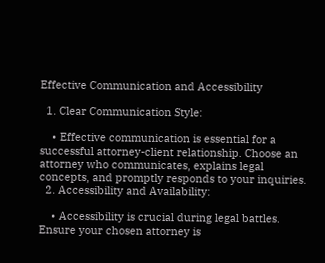Effective Communication and Accessibility

  1. Clear Communication Style:

    • Effective communication is essential for a successful attorney-client relationship. Choose an attorney who communicates, explains legal concepts, and promptly responds to your inquiries.
  2. Accessibility and Availability:

    • Accessibility is crucial during legal battles. Ensure your chosen attorney is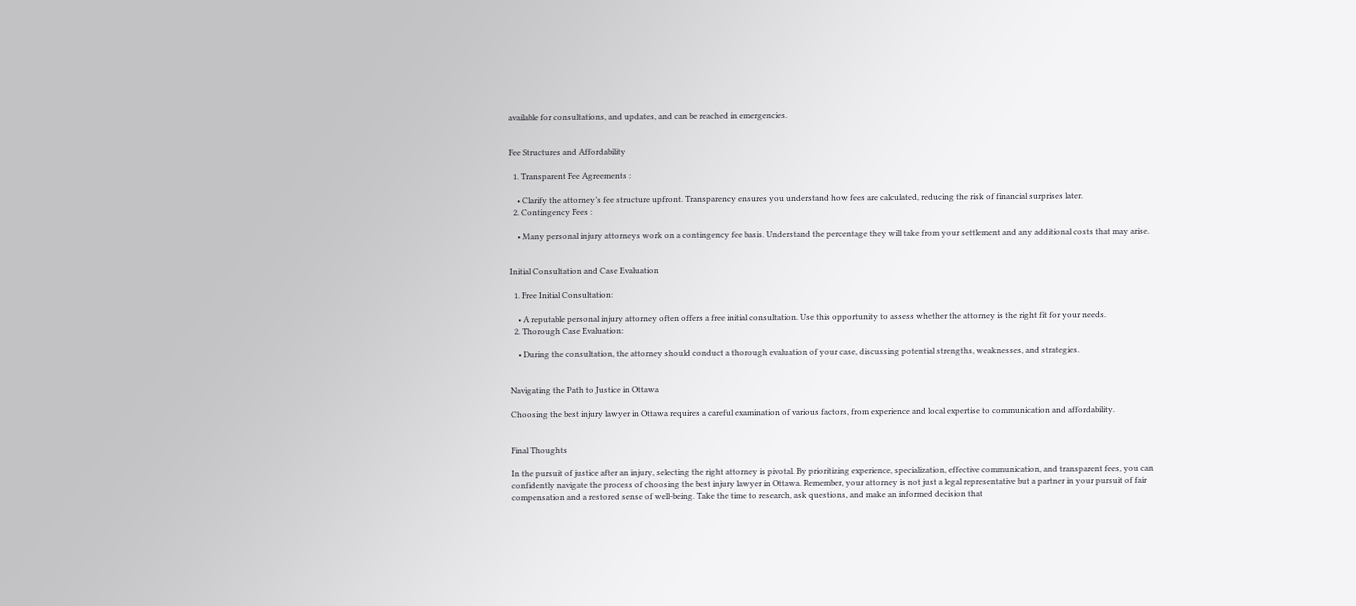available for consultations, and updates, and can be reached in emergencies.


Fee Structures and Affordability

  1. Transparent Fee Agreements :

    • Clarify the attorney’s fee structure upfront. Transparency ensures you understand how fees are calculated, reducing the risk of financial surprises later.
  2. Contingency Fees :

    • Many personal injury attorneys work on a contingency fee basis. Understand the percentage they will take from your settlement and any additional costs that may arise.


Initial Consultation and Case Evaluation

  1. Free Initial Consultation:

    • A reputable personal injury attorney often offers a free initial consultation. Use this opportunity to assess whether the attorney is the right fit for your needs.
  2. Thorough Case Evaluation:

    • During the consultation, the attorney should conduct a thorough evaluation of your case, discussing potential strengths, weaknesses, and strategies.


Navigating the Path to Justice in Ottawa

Choosing the best injury lawyer in Ottawa requires a careful examination of various factors, from experience and local expertise to communication and affordability.


Final Thoughts

In the pursuit of justice after an injury, selecting the right attorney is pivotal. By prioritizing experience, specialization, effective communication, and transparent fees, you can confidently navigate the process of choosing the best injury lawyer in Ottawa. Remember, your attorney is not just a legal representative but a partner in your pursuit of fair compensation and a restored sense of well-being. Take the time to research, ask questions, and make an informed decision that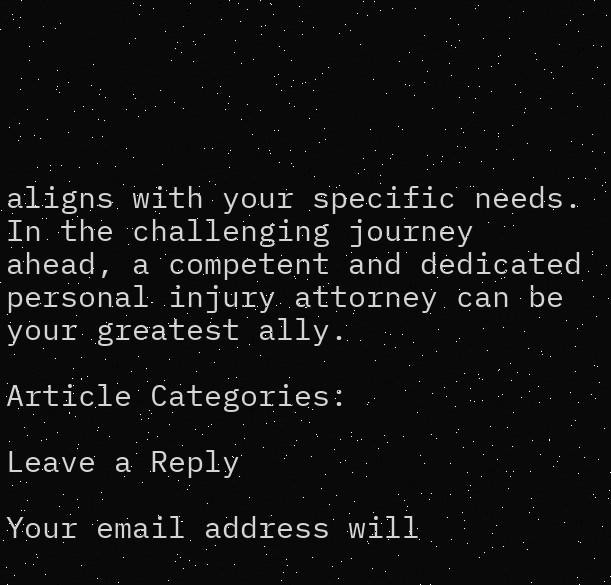aligns with your specific needs. In the challenging journey ahead, a competent and dedicated personal injury attorney can be your greatest ally.

Article Categories:

Leave a Reply

Your email address will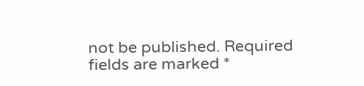not be published. Required fields are marked *